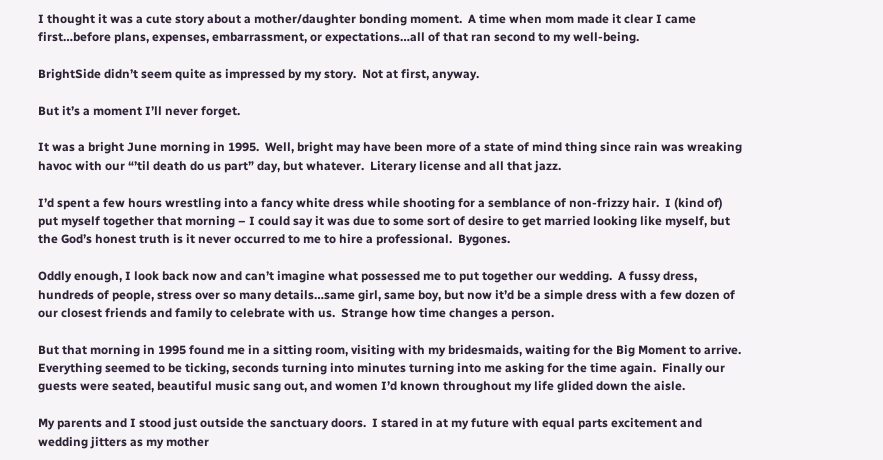I thought it was a cute story about a mother/daughter bonding moment.  A time when mom made it clear I came first…before plans, expenses, embarrassment, or expectations…all of that ran second to my well-being.

BrightSide didn’t seem quite as impressed by my story.  Not at first, anyway.

But it’s a moment I’ll never forget.

It was a bright June morning in 1995.  Well, bright may have been more of a state of mind thing since rain was wreaking havoc with our “’til death do us part” day, but whatever.  Literary license and all that jazz.

I’d spent a few hours wrestling into a fancy white dress while shooting for a semblance of non-frizzy hair.  I (kind of) put myself together that morning – I could say it was due to some sort of desire to get married looking like myself, but the God’s honest truth is it never occurred to me to hire a professional.  Bygones.

Oddly enough, I look back now and can’t imagine what possessed me to put together our wedding.  A fussy dress, hundreds of people, stress over so many details…same girl, same boy, but now it’d be a simple dress with a few dozen of our closest friends and family to celebrate with us.  Strange how time changes a person.

But that morning in 1995 found me in a sitting room, visiting with my bridesmaids, waiting for the Big Moment to arrive.  Everything seemed to be ticking, seconds turning into minutes turning into me asking for the time again.  Finally our guests were seated, beautiful music sang out, and women I’d known throughout my life glided down the aisle.

My parents and I stood just outside the sanctuary doors.  I stared in at my future with equal parts excitement and wedding jitters as my mother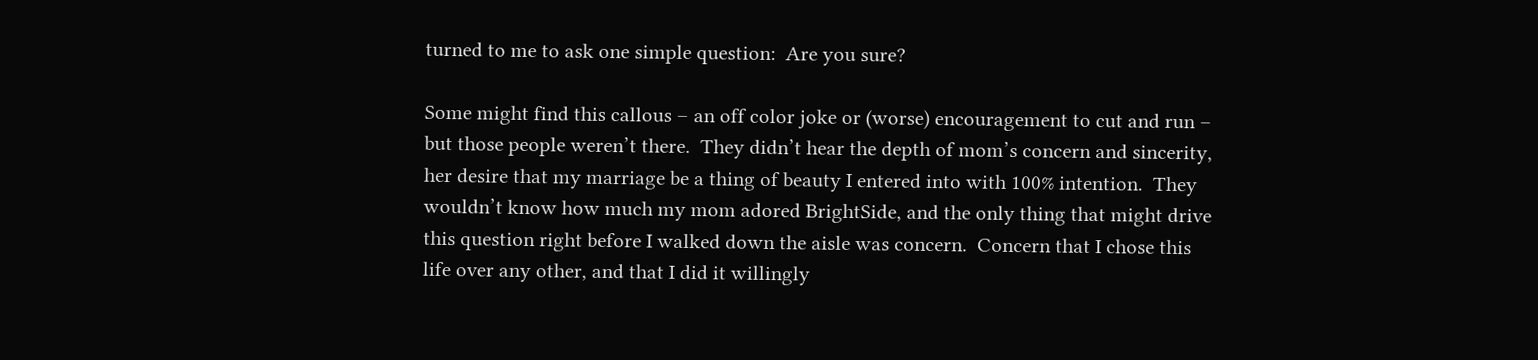turned to me to ask one simple question:  Are you sure?

Some might find this callous – an off color joke or (worse) encouragement to cut and run – but those people weren’t there.  They didn’t hear the depth of mom’s concern and sincerity, her desire that my marriage be a thing of beauty I entered into with 100% intention.  They wouldn’t know how much my mom adored BrightSide, and the only thing that might drive this question right before I walked down the aisle was concern.  Concern that I chose this life over any other, and that I did it willingly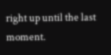right up until the last moment.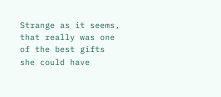Strange as it seems, that really was one of the best gifts she could have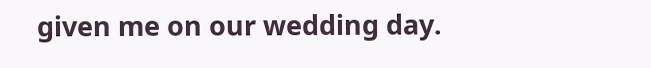given me on our wedding day.